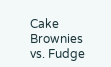Cake Brownies vs. Fudge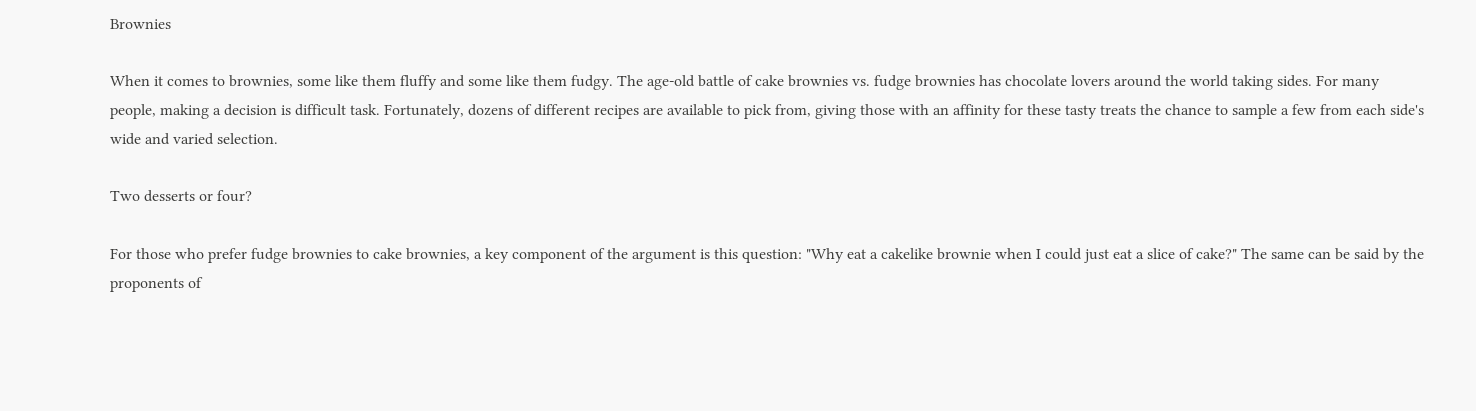Brownies

When it comes to brownies, some like them fluffy and some like them fudgy. The age-old battle of cake brownies vs. fudge brownies has chocolate lovers around the world taking sides. For many people, making a decision is difficult task. Fortunately, dozens of different recipes are available to pick from, giving those with an affinity for these tasty treats the chance to sample a few from each side's wide and varied selection.

Two desserts or four?

For those who prefer fudge brownies to cake brownies, a key component of the argument is this question: "Why eat a cakelike brownie when I could just eat a slice of cake?" The same can be said by the proponents of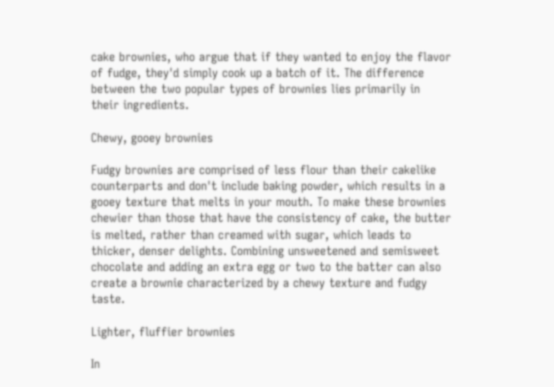cake brownies, who argue that if they wanted to enjoy the flavor of fudge, they'd simply cook up a batch of it. The difference between the two popular types of brownies lies primarily in their ingredients.

Chewy, gooey brownies

Fudgy brownies are comprised of less flour than their cakelike counterparts and don't include baking powder, which results in a gooey texture that melts in your mouth. To make these brownies chewier than those that have the consistency of cake, the butter is melted, rather than creamed with sugar, which leads to thicker, denser delights. Combining unsweetened and semisweet chocolate and adding an extra egg or two to the batter can also create a brownie characterized by a chewy texture and fudgy taste.

Lighter, fluffier brownies

In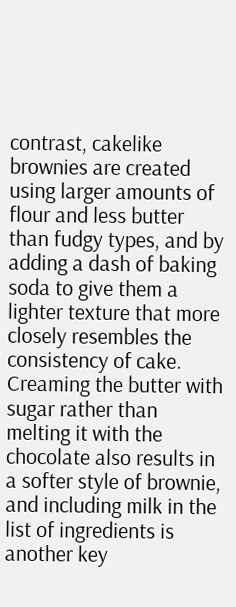contrast, cakelike brownies are created using larger amounts of flour and less butter than fudgy types, and by adding a dash of baking soda to give them a lighter texture that more closely resembles the consistency of cake. Creaming the butter with sugar rather than melting it with the chocolate also results in a softer style of brownie, and including milk in the list of ingredients is another key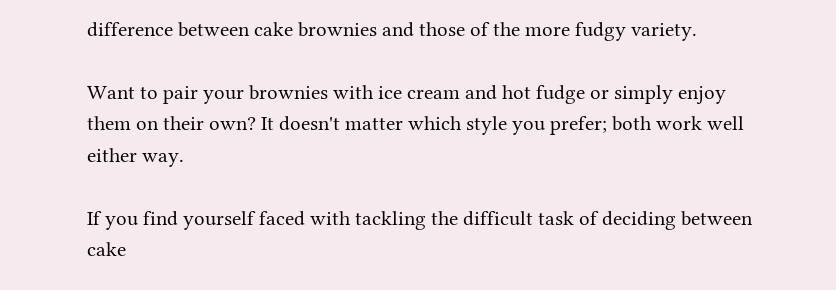difference between cake brownies and those of the more fudgy variety.

Want to pair your brownies with ice cream and hot fudge or simply enjoy them on their own? It doesn't matter which style you prefer; both work well either way.

If you find yourself faced with tackling the difficult task of deciding between cake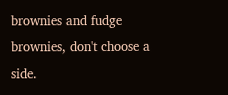brownies and fudge brownies, don't choose a side.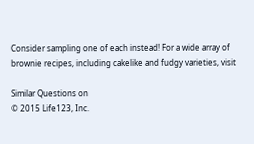Consider sampling one of each instead! For a wide array of brownie recipes, including cakelike and fudgy varieties, visit

Similar Questions on
© 2015 Life123, Inc.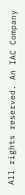All rights reserved. An IAC Company